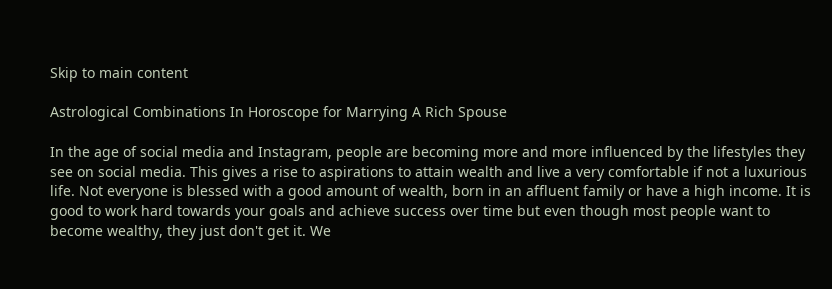Skip to main content

Astrological Combinations In Horoscope for Marrying A Rich Spouse

In the age of social media and Instagram, people are becoming more and more influenced by the lifestyles they see on social media. This gives a rise to aspirations to attain wealth and live a very comfortable if not a luxurious life. Not everyone is blessed with a good amount of wealth, born in an affluent family or have a high income. It is good to work hard towards your goals and achieve success over time but even though most people want to become wealthy, they just don't get it. We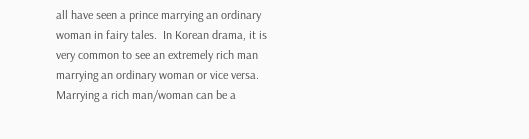all have seen a prince marrying an ordinary woman in fairy tales.  In Korean drama, it is very common to see an extremely rich man marrying an ordinary woman or vice versa. Marrying a rich man/woman can be a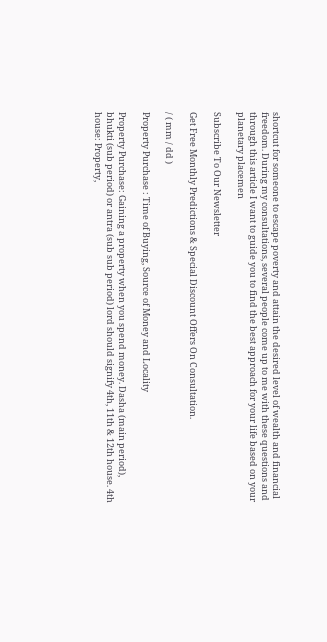shortcut for someone to escape poverty and attain the desired level of wealth and financial freedom. During my consultations, several people come up to me with these questions and through this article I want to guide you to find the best approach for your life based on your planetary placemen

Subscribe To Our Newsletter

Get Free Monthly Predictions & Special Discount Offers On Consultation.

/ ( mm / dd )

Property Purchase : Time of Buying, Source of Money and Locality

Property Purchase: Gaining a property when you spend money. Dasha (main period), bhukti (sub period) or antra (sub sub period) lord should signify 4th, 11th & 12th house. 4th house: Property,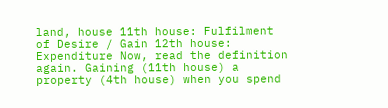land, house 11th house: Fulfilment of Desire / Gain 12th house: Expenditure Now, read the definition again. Gaining (11th house) a property (4th house) when you spend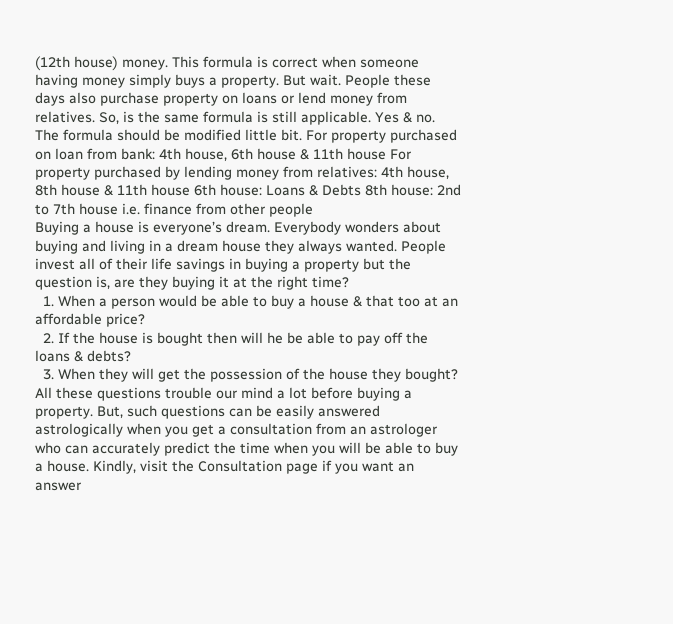(12th house) money. This formula is correct when someone having money simply buys a property. But wait. People these days also purchase property on loans or lend money from relatives. So, is the same formula is still applicable. Yes & no. The formula should be modified little bit. For property purchased on loan from bank: 4th house, 6th house & 11th house For property purchased by lending money from relatives: 4th house, 8th house & 11th house 6th house: Loans & Debts 8th house: 2nd to 7th house i.e. finance from other people
Buying a house is everyone’s dream. Everybody wonders about buying and living in a dream house they always wanted. People invest all of their life savings in buying a property but the question is, are they buying it at the right time?
  1. When a person would be able to buy a house & that too at an affordable price?
  2. If the house is bought then will he be able to pay off the loans & debts?
  3. When they will get the possession of the house they bought?
All these questions trouble our mind a lot before buying a property. But, such questions can be easily answered astrologically when you get a consultation from an astrologer who can accurately predict the time when you will be able to buy a house. Kindly, visit the Consultation page if you want an answer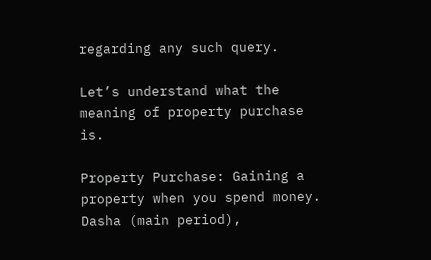regarding any such query.

Let’s understand what the meaning of property purchase is.

Property Purchase: Gaining a property when you spend money.
Dasha (main period),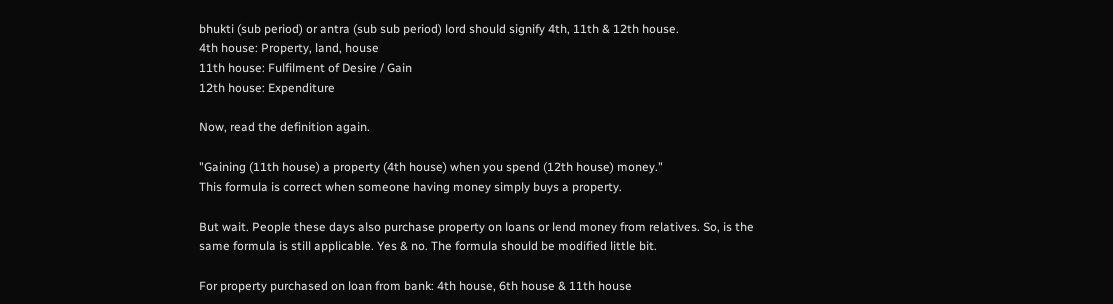bhukti (sub period) or antra (sub sub period) lord should signify 4th, 11th & 12th house.
4th house: Property, land, house
11th house: Fulfilment of Desire / Gain
12th house: Expenditure

Now, read the definition again.

"Gaining (11th house) a property (4th house) when you spend (12th house) money."
This formula is correct when someone having money simply buys a property.

But wait. People these days also purchase property on loans or lend money from relatives. So, is the same formula is still applicable. Yes & no. The formula should be modified little bit.

For property purchased on loan from bank: 4th house, 6th house & 11th house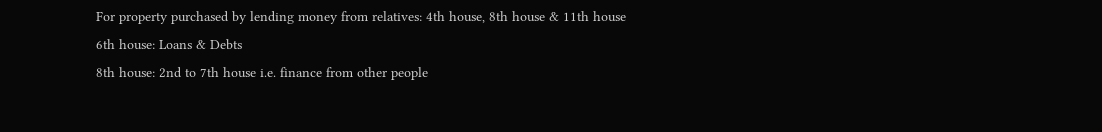For property purchased by lending money from relatives: 4th house, 8th house & 11th house
6th house: Loans & Debts
8th house: 2nd to 7th house i.e. finance from other people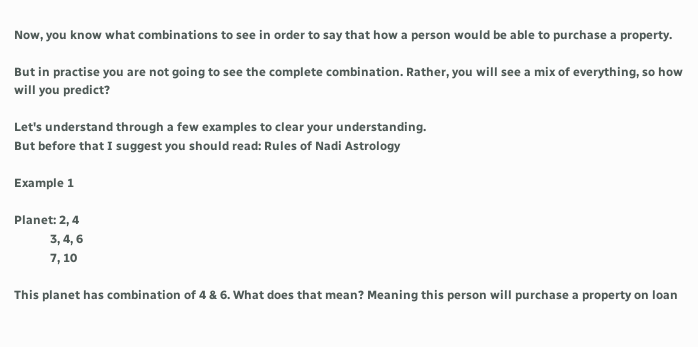Now, you know what combinations to see in order to say that how a person would be able to purchase a property.

But in practise you are not going to see the complete combination. Rather, you will see a mix of everything, so how will you predict?

Let's understand through a few examples to clear your understanding.
But before that I suggest you should read: Rules of Nadi Astrology

Example 1

Planet: 2, 4
            3, 4, 6
            7, 10

This planet has combination of 4 & 6. What does that mean? Meaning this person will purchase a property on loan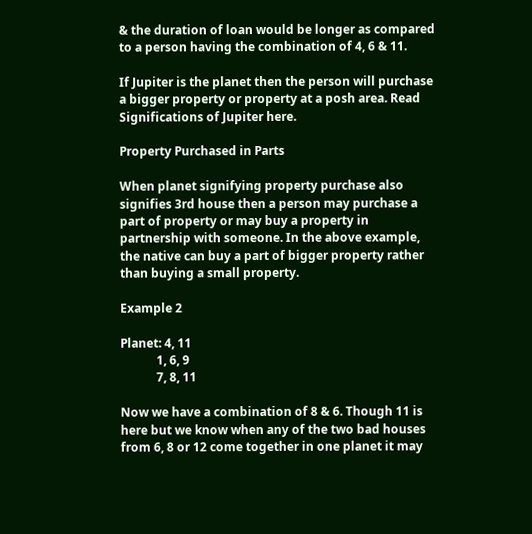& the duration of loan would be longer as compared to a person having the combination of 4, 6 & 11.

If Jupiter is the planet then the person will purchase a bigger property or property at a posh area. Read Significations of Jupiter here.

Property Purchased in Parts

When planet signifying property purchase also signifies 3rd house then a person may purchase a part of property or may buy a property in partnership with someone. In the above example, the native can buy a part of bigger property rather than buying a small property.

Example 2

Planet: 4, 11
            1, 6, 9
            7, 8, 11

Now we have a combination of 8 & 6. Though 11 is here but we know when any of the two bad houses from 6, 8 or 12 come together in one planet it may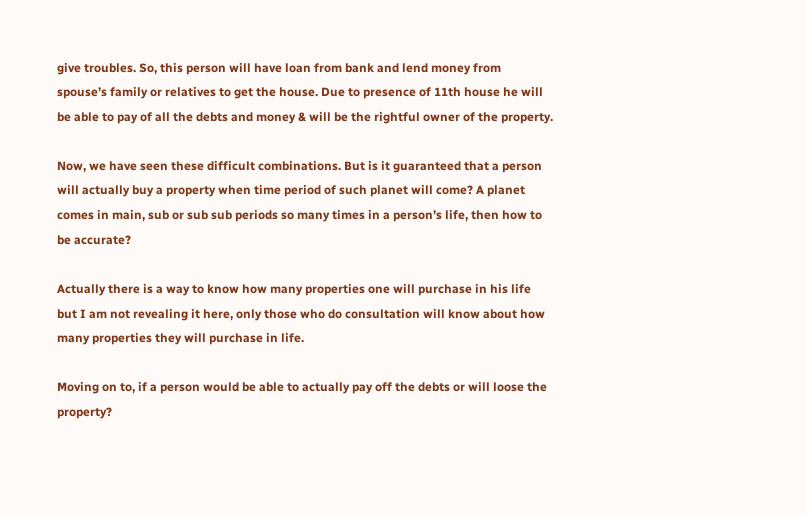give troubles. So, this person will have loan from bank and lend money from spouse’s family or relatives to get the house. Due to presence of 11th house he will be able to pay of all the debts and money & will be the rightful owner of the property.

Now, we have seen these difficult combinations. But is it guaranteed that a person will actually buy a property when time period of such planet will come? A planet comes in main, sub or sub sub periods so many times in a person’s life, then how to be accurate?

Actually there is a way to know how many properties one will purchase in his life but I am not revealing it here, only those who do consultation will know about how many properties they will purchase in life.

Moving on to, if a person would be able to actually pay off the debts or will loose the property?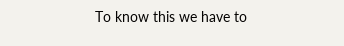To know this we have to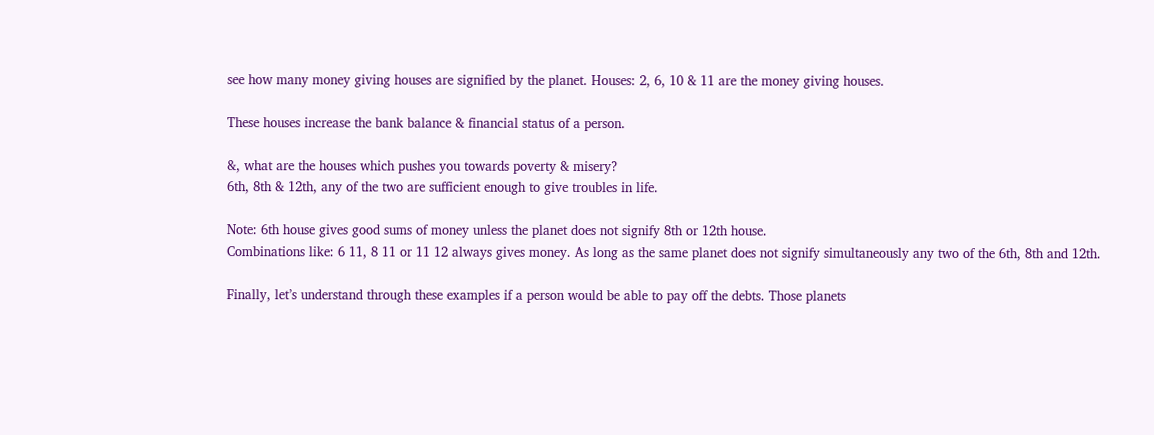see how many money giving houses are signified by the planet. Houses: 2, 6, 10 & 11 are the money giving houses.

These houses increase the bank balance & financial status of a person.

&, what are the houses which pushes you towards poverty & misery?
6th, 8th & 12th, any of the two are sufficient enough to give troubles in life.

Note: 6th house gives good sums of money unless the planet does not signify 8th or 12th house.
Combinations like: 6 11, 8 11 or 11 12 always gives money. As long as the same planet does not signify simultaneously any two of the 6th, 8th and 12th.

Finally, let’s understand through these examples if a person would be able to pay off the debts. Those planets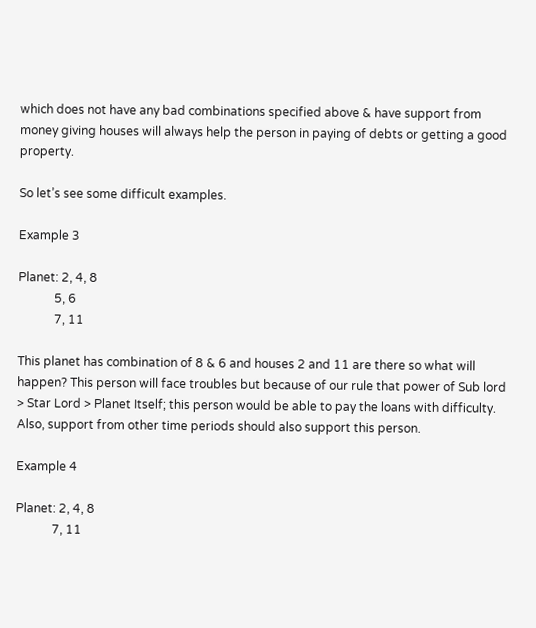which does not have any bad combinations specified above & have support from money giving houses will always help the person in paying of debts or getting a good property.

So let’s see some difficult examples.

Example 3

Planet: 2, 4, 8
            5, 6
            7, 11

This planet has combination of 8 & 6 and houses 2 and 11 are there so what will happen? This person will face troubles but because of our rule that power of Sub lord > Star Lord > Planet Itself; this person would be able to pay the loans with difficulty. Also, support from other time periods should also support this person.

Example 4

Planet: 2, 4, 8
            7, 11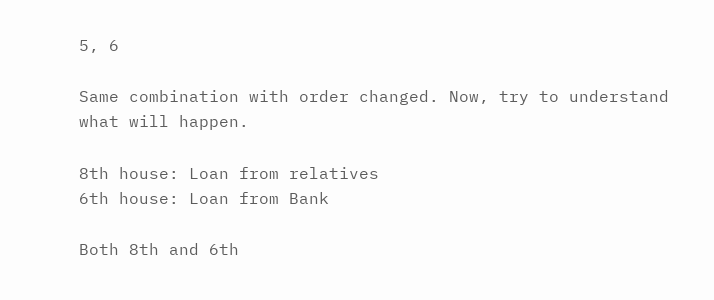5, 6

Same combination with order changed. Now, try to understand what will happen.

8th house: Loan from relatives
6th house: Loan from Bank

Both 8th and 6th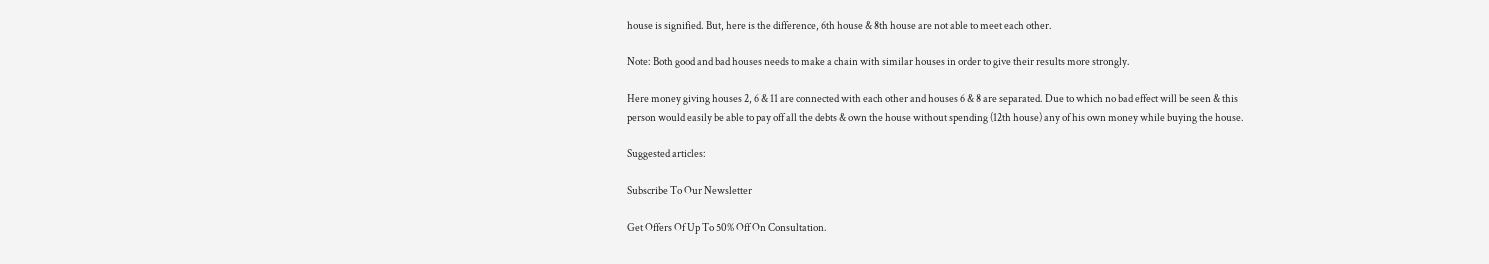house is signified. But, here is the difference, 6th house & 8th house are not able to meet each other.

Note: Both good and bad houses needs to make a chain with similar houses in order to give their results more strongly.

Here money giving houses 2, 6 & 11 are connected with each other and houses 6 & 8 are separated. Due to which no bad effect will be seen & this person would easily be able to pay off all the debts & own the house without spending (12th house) any of his own money while buying the house.

Suggested articles:

Subscribe To Our Newsletter

Get Offers Of Up To 50% Off On Consultation.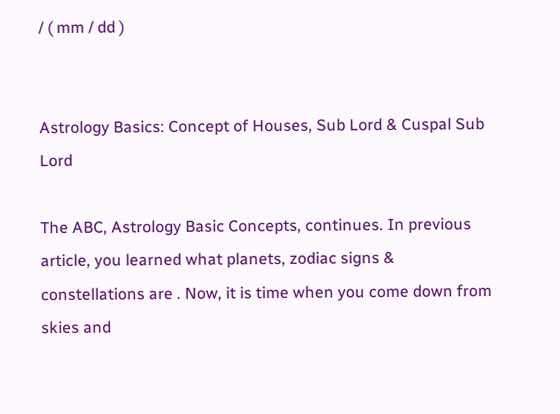/ ( mm / dd )


Astrology Basics: Concept of Houses, Sub Lord & Cuspal Sub Lord

The ABC, Astrology Basic Concepts, continues. In previous article, you learned what planets, zodiac signs & constellations are . Now, it is time when you come down from skies and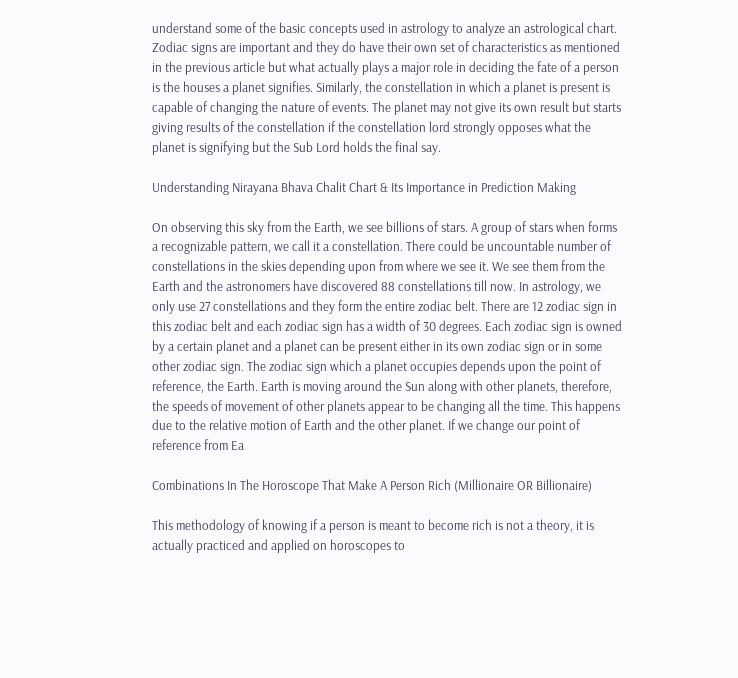understand some of the basic concepts used in astrology to analyze an astrological chart. Zodiac signs are important and they do have their own set of characteristics as mentioned in the previous article but what actually plays a major role in deciding the fate of a person is the houses a planet signifies. Similarly, the constellation in which a planet is present is capable of changing the nature of events. The planet may not give its own result but starts giving results of the constellation if the constellation lord strongly opposes what the planet is signifying but the Sub Lord holds the final say.

Understanding Nirayana Bhava Chalit Chart & Its Importance in Prediction Making

On observing this sky from the Earth, we see billions of stars. A group of stars when forms a recognizable pattern, we call it a constellation. There could be uncountable number of constellations in the skies depending upon from where we see it. We see them from the Earth and the astronomers have discovered 88 constellations till now. In astrology, we only use 27 constellations and they form the entire zodiac belt. There are 12 zodiac sign in this zodiac belt and each zodiac sign has a width of 30 degrees. Each zodiac sign is owned by a certain planet and a planet can be present either in its own zodiac sign or in some other zodiac sign. The zodiac sign which a planet occupies depends upon the point of reference, the Earth. Earth is moving around the Sun along with other planets, therefore, the speeds of movement of other planets appear to be changing all the time. This happens due to the relative motion of Earth and the other planet. If we change our point of reference from Ea

Combinations In The Horoscope That Make A Person Rich (Millionaire OR Billionaire)

This methodology of knowing if a person is meant to become rich is not a theory, it is actually practiced and applied on horoscopes to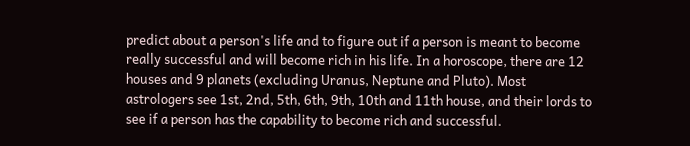predict about a person's life and to figure out if a person is meant to become really successful and will become rich in his life. In a horoscope, there are 12 houses and 9 planets (excluding Uranus, Neptune and Pluto). Most astrologers see 1st, 2nd, 5th, 6th, 9th, 10th and 11th house, and their lords to see if a person has the capability to become rich and successful.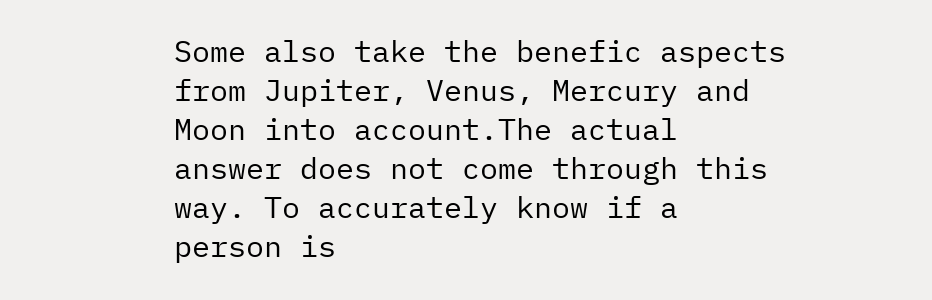Some also take the benefic aspects from Jupiter, Venus, Mercury and Moon into account.The actual answer does not come through this way. To accurately know if a person is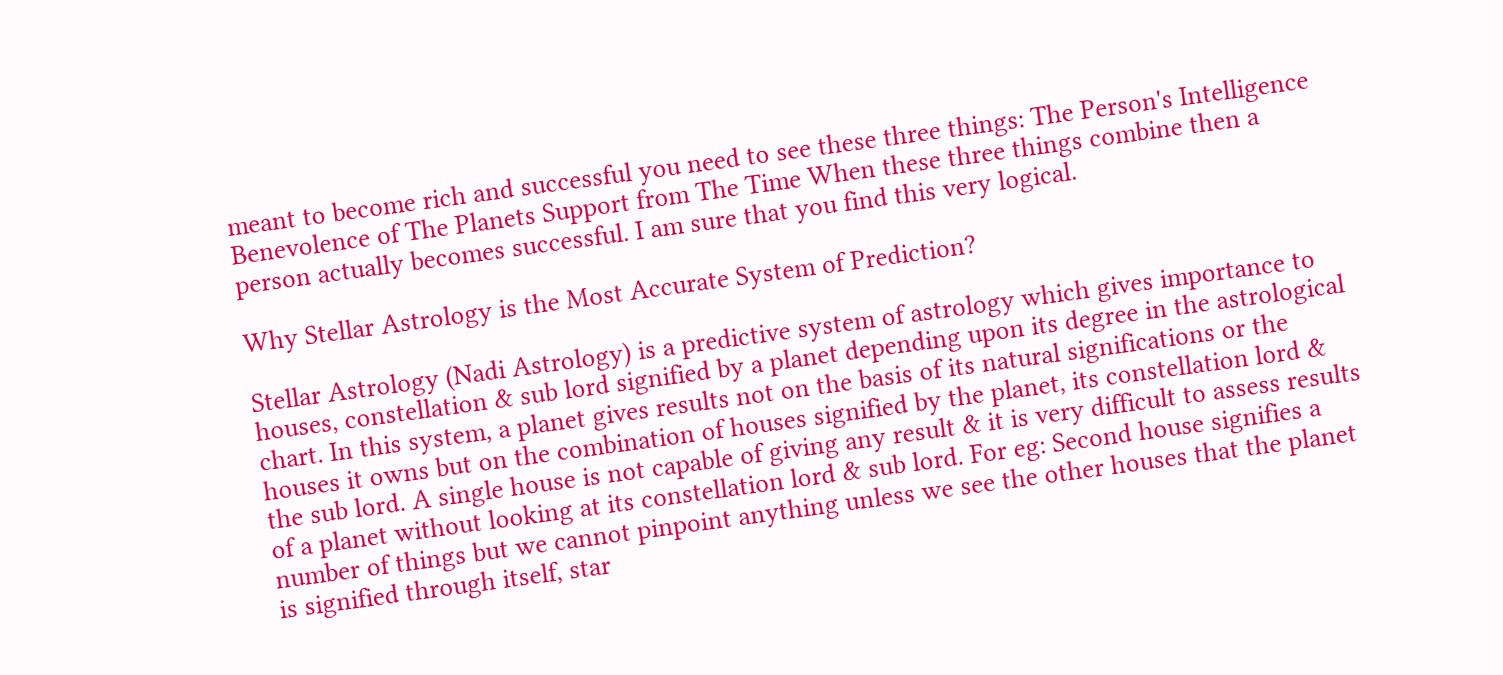meant to become rich and successful you need to see these three things: The Person's Intelligence Benevolence of The Planets Support from The Time When these three things combine then a person actually becomes successful. I am sure that you find this very logical.

Why Stellar Astrology is the Most Accurate System of Prediction?

Stellar Astrology (Nadi Astrology) is a predictive system of astrology which gives importance to houses, constellation & sub lord signified by a planet depending upon its degree in the astrological chart. In this system, a planet gives results not on the basis of its natural significations or the houses it owns but on the combination of houses signified by the planet, its constellation lord & the sub lord. A single house is not capable of giving any result & it is very difficult to assess results of a planet without looking at its constellation lord & sub lord. For eg: Second house signifies a number of things but we cannot pinpoint anything unless we see the other houses that the planet is signified through itself, star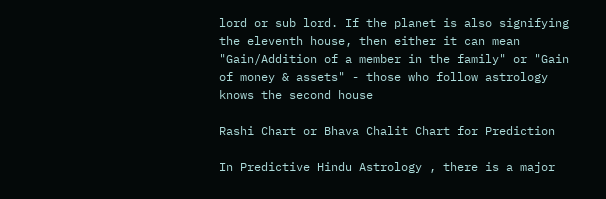lord or sub lord. If the planet is also signifying the eleventh house, then either it can mean "Gain/Addition of a member in the family" or "Gain of money & assets" - those who follow astrology knows the second house

Rashi Chart or Bhava Chalit Chart for Prediction

In Predictive Hindu Astrology , there is a major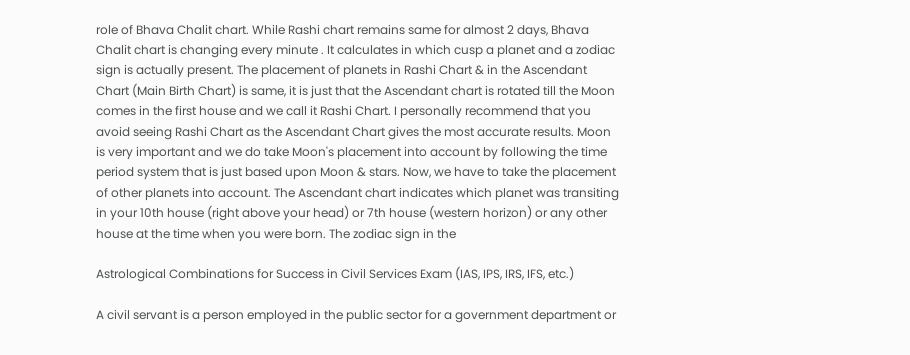role of Bhava Chalit chart. While Rashi chart remains same for almost 2 days, Bhava Chalit chart is changing every minute . It calculates in which cusp a planet and a zodiac sign is actually present. The placement of planets in Rashi Chart & in the Ascendant Chart (Main Birth Chart) is same, it is just that the Ascendant chart is rotated till the Moon comes in the first house and we call it Rashi Chart. I personally recommend that you avoid seeing Rashi Chart as the Ascendant Chart gives the most accurate results. Moon is very important and we do take Moon's placement into account by following the time period system that is just based upon Moon & stars. Now, we have to take the placement of other planets into account. The Ascendant chart indicates which planet was transiting in your 10th house (right above your head) or 7th house (western horizon) or any other house at the time when you were born. The zodiac sign in the

Astrological Combinations for Success in Civil Services Exam (IAS, IPS, IRS, IFS, etc.)

A civil servant is a person employed in the public sector for a government department or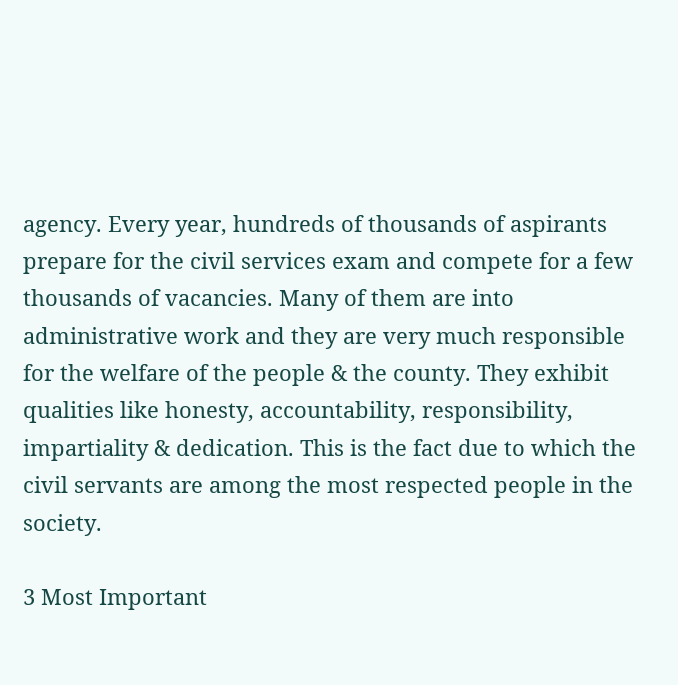agency. Every year, hundreds of thousands of aspirants prepare for the civil services exam and compete for a few thousands of vacancies. Many of them are into administrative work and they are very much responsible for the welfare of the people & the county. They exhibit qualities like honesty, accountability, responsibility, impartiality & dedication. This is the fact due to which the civil servants are among the most respected people in the society.

3 Most Important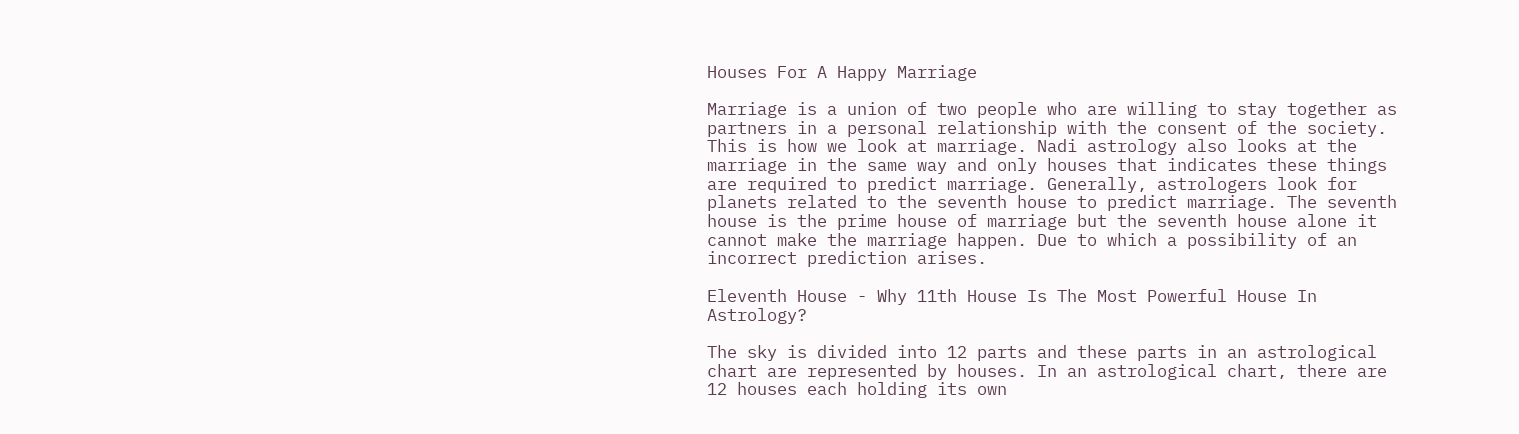Houses For A Happy Marriage

Marriage is a union of two people who are willing to stay together as partners in a personal relationship with the consent of the society. This is how we look at marriage. Nadi astrology also looks at the marriage in the same way and only houses that indicates these things are required to predict marriage. Generally, astrologers look for planets related to the seventh house to predict marriage. The seventh house is the prime house of marriage but the seventh house alone it cannot make the marriage happen. Due to which a possibility of an incorrect prediction arises.

Eleventh House - Why 11th House Is The Most Powerful House In Astrology?

The sky is divided into 12 parts and these parts in an astrological chart are represented by houses. In an astrological chart, there are 12 houses each holding its own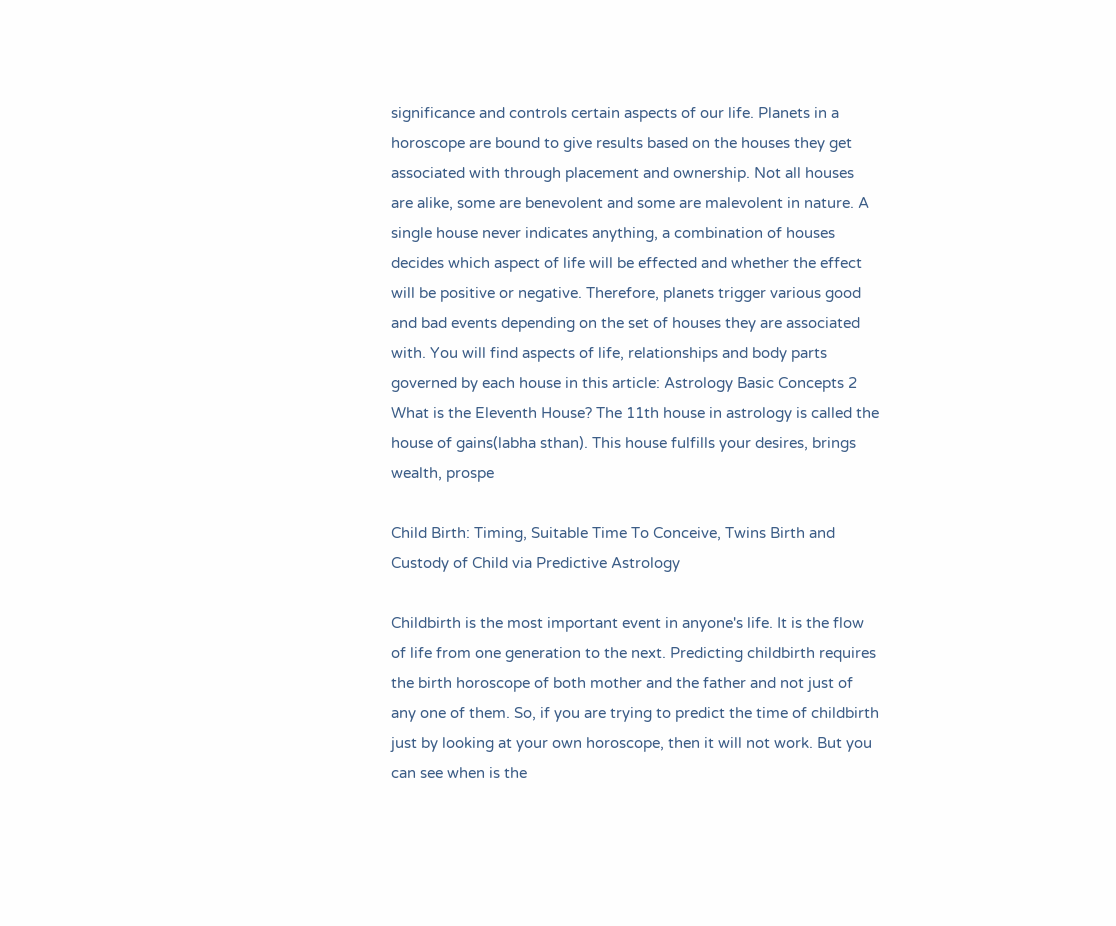significance and controls certain aspects of our life. Planets in a horoscope are bound to give results based on the houses they get associated with through placement and ownership. Not all houses are alike, some are benevolent and some are malevolent in nature. A single house never indicates anything, a combination of houses decides which aspect of life will be effected and whether the effect will be positive or negative. Therefore, planets trigger various good and bad events depending on the set of houses they are associated with. You will find aspects of life, relationships and body parts governed by each house in this article: Astrology Basic Concepts 2 What is the Eleventh House? The 11th house in astrology is called the house of gains(labha sthan). This house fulfills your desires, brings wealth, prospe

Child Birth: Timing, Suitable Time To Conceive, Twins Birth and Custody of Child via Predictive Astrology

Childbirth is the most important event in anyone's life. It is the flow of life from one generation to the next. Predicting childbirth requires the birth horoscope of both mother and the father and not just of any one of them. So, if you are trying to predict the time of childbirth just by looking at your own horoscope, then it will not work. But you can see when is the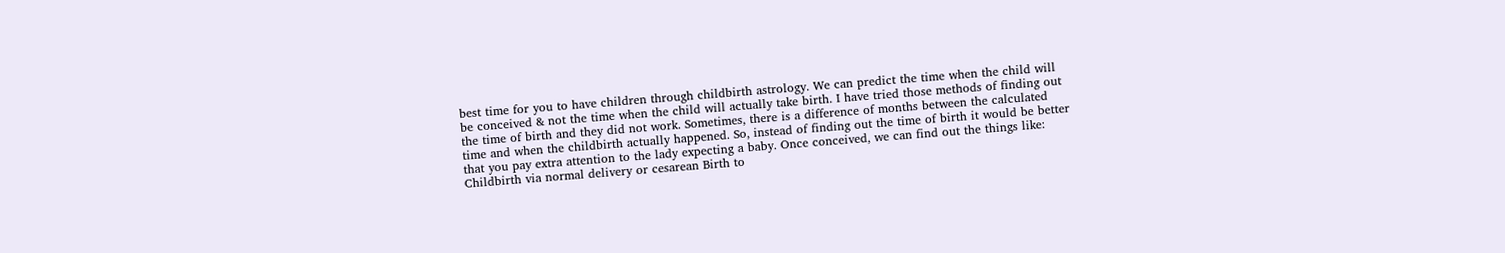best time for you to have children through childbirth astrology. We can predict the time when the child will be conceived & not the time when the child will actually take birth. I have tried those methods of finding out the time of birth and they did not work. Sometimes, there is a difference of months between the calculated time and when the childbirth actually happened. So, instead of finding out the time of birth it would be better that you pay extra attention to the lady expecting a baby. Once conceived, we can find out the things like: Childbirth via normal delivery or cesarean Birth to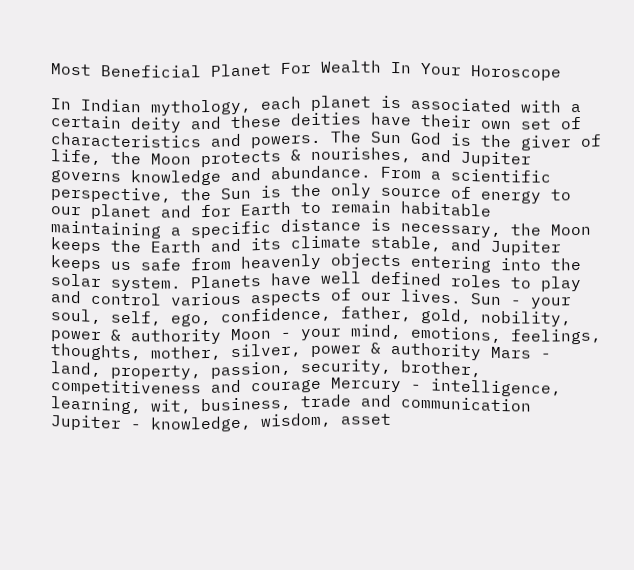Most Beneficial Planet For Wealth In Your Horoscope

In Indian mythology, each planet is associated with a certain deity and these deities have their own set of characteristics and powers. The Sun God is the giver of life, the Moon protects & nourishes, and Jupiter governs knowledge and abundance. From a scientific perspective, the Sun is the only source of energy to our planet and for Earth to remain habitable maintaining a specific distance is necessary, the Moon keeps the Earth and its climate stable, and Jupiter keeps us safe from heavenly objects entering into the solar system. Planets have well defined roles to play and control various aspects of our lives. Sun - your soul, self, ego, confidence, father, gold, nobility, power & authority Moon - your mind, emotions, feelings, thoughts, mother, silver, power & authority Mars - land, property, passion, security, brother, competitiveness and courage Mercury - intelligence, learning, wit, business, trade and communication Jupiter - knowledge, wisdom, asset